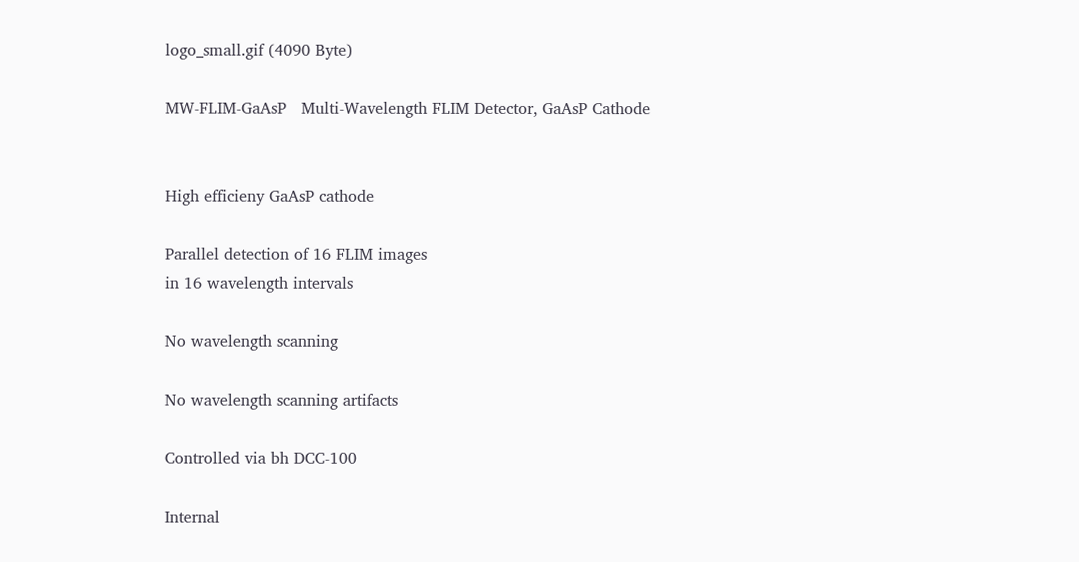logo_small.gif (4090 Byte)

MW-FLIM-GaAsP   Multi-Wavelength FLIM Detector, GaAsP Cathode


High efficieny GaAsP cathode

Parallel detection of 16 FLIM images
in 16 wavelength intervals

No wavelength scanning

No wavelength scanning artifacts

Controlled via bh DCC-100

Internal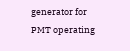generator for PMT operating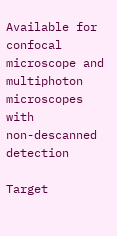Available for confocal microscope and
multiphoton microscopes with
non-descanned detection

Target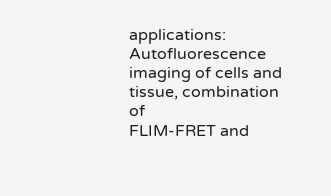applications: Autofluorescence
imaging of cells and tissue, combination of
FLIM-FRET and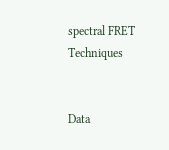spectral FRET Techniques


Data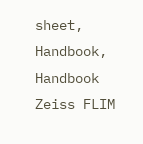sheet,  Handbook, Handbook Zeiss FLIM